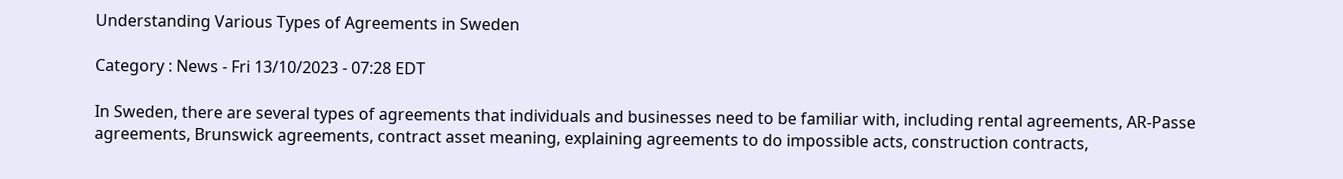Understanding Various Types of Agreements in Sweden

Category : News - Fri 13/10/2023 - 07:28 EDT

In Sweden, there are several types of agreements that individuals and businesses need to be familiar with, including rental agreements, AR-Passe agreements, Brunswick agreements, contract asset meaning, explaining agreements to do impossible acts, construction contracts,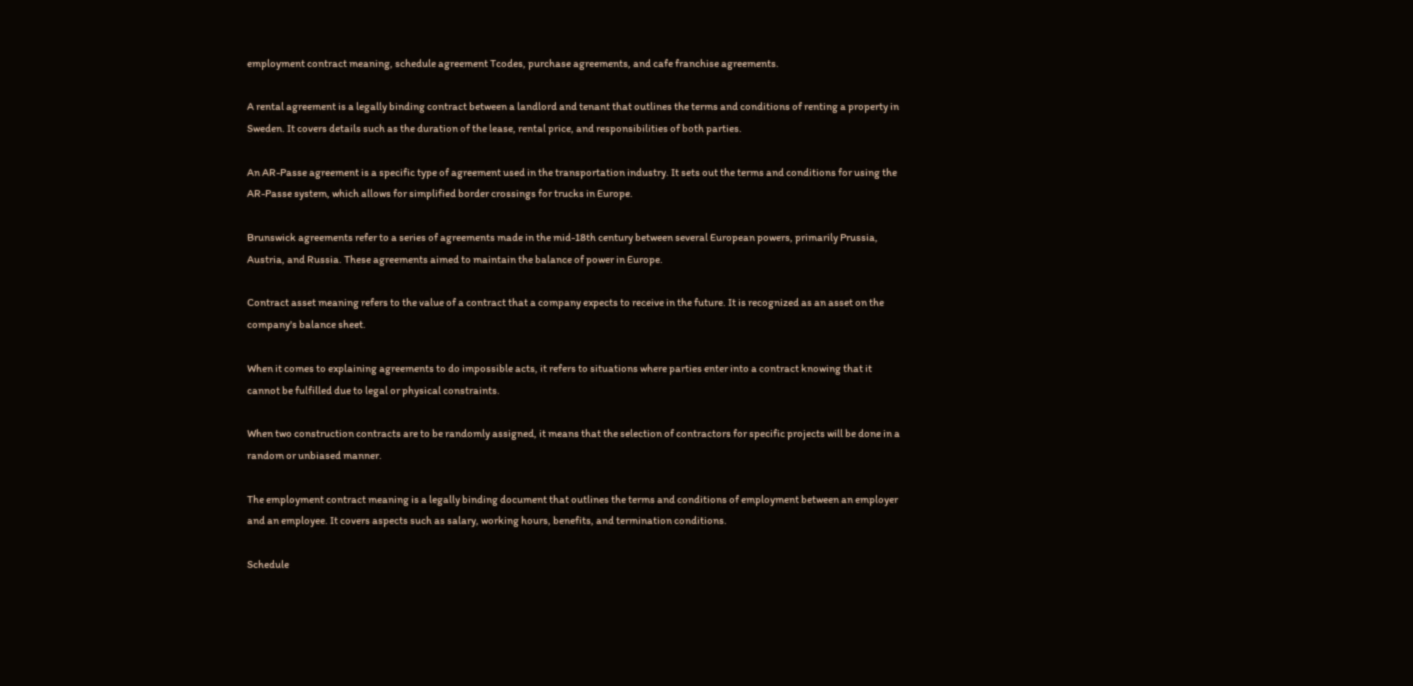employment contract meaning, schedule agreement Tcodes, purchase agreements, and cafe franchise agreements.

A rental agreement is a legally binding contract between a landlord and tenant that outlines the terms and conditions of renting a property in Sweden. It covers details such as the duration of the lease, rental price, and responsibilities of both parties.

An AR-Passe agreement is a specific type of agreement used in the transportation industry. It sets out the terms and conditions for using the AR-Passe system, which allows for simplified border crossings for trucks in Europe.

Brunswick agreements refer to a series of agreements made in the mid-18th century between several European powers, primarily Prussia, Austria, and Russia. These agreements aimed to maintain the balance of power in Europe.

Contract asset meaning refers to the value of a contract that a company expects to receive in the future. It is recognized as an asset on the company's balance sheet.

When it comes to explaining agreements to do impossible acts, it refers to situations where parties enter into a contract knowing that it cannot be fulfilled due to legal or physical constraints.

When two construction contracts are to be randomly assigned, it means that the selection of contractors for specific projects will be done in a random or unbiased manner.

The employment contract meaning is a legally binding document that outlines the terms and conditions of employment between an employer and an employee. It covers aspects such as salary, working hours, benefits, and termination conditions.

Schedule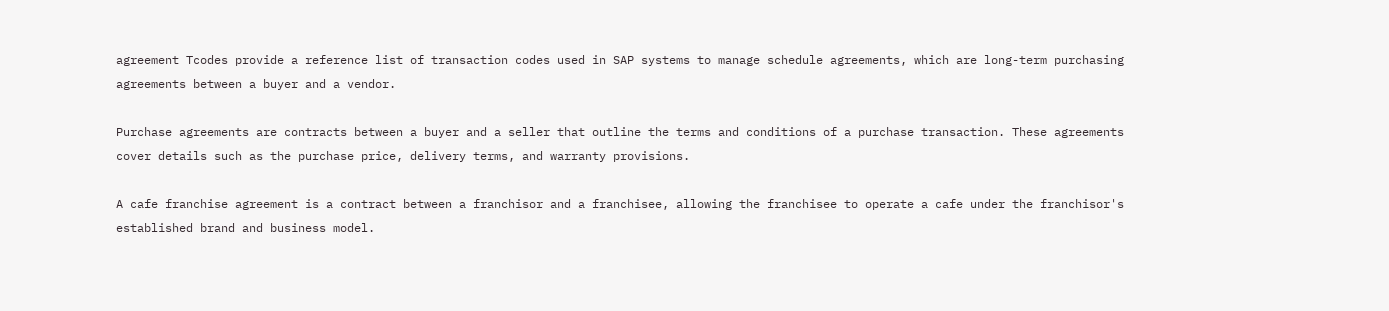agreement Tcodes provide a reference list of transaction codes used in SAP systems to manage schedule agreements, which are long-term purchasing agreements between a buyer and a vendor.

Purchase agreements are contracts between a buyer and a seller that outline the terms and conditions of a purchase transaction. These agreements cover details such as the purchase price, delivery terms, and warranty provisions.

A cafe franchise agreement is a contract between a franchisor and a franchisee, allowing the franchisee to operate a cafe under the franchisor's established brand and business model.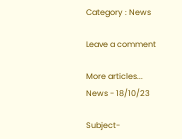Category : News

Leave a comment

More articles...
News - 18/10/23

Subject-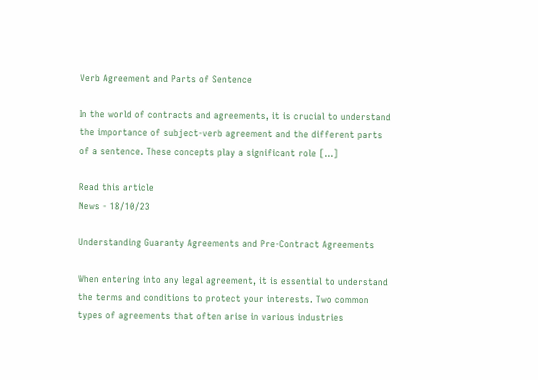Verb Agreement and Parts of Sentence

In the world of contracts and agreements, it is crucial to understand the importance of subject-verb agreement and the different parts of a sentence. These concepts play a significant role […]

Read this article
News - 18/10/23

Understanding Guaranty Agreements and Pre-Contract Agreements

When entering into any legal agreement, it is essential to understand the terms and conditions to protect your interests. Two common types of agreements that often arise in various industries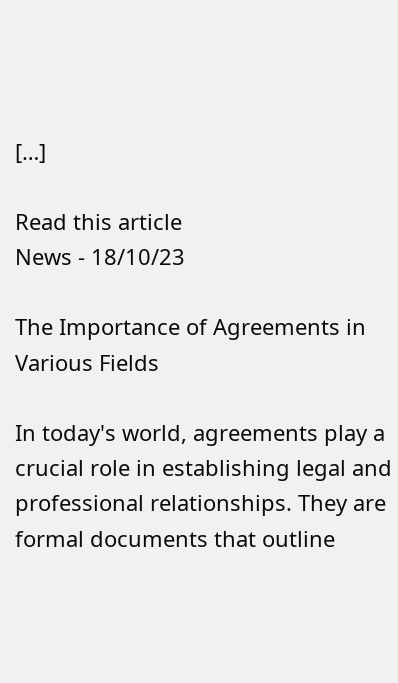[…]

Read this article
News - 18/10/23

The Importance of Agreements in Various Fields

In today's world, agreements play a crucial role in establishing legal and professional relationships. They are formal documents that outline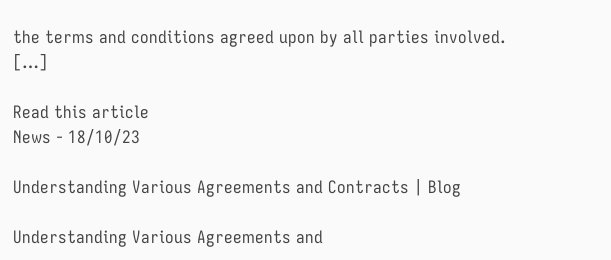the terms and conditions agreed upon by all parties involved. […]

Read this article
News - 18/10/23

Understanding Various Agreements and Contracts | Blog

Understanding Various Agreements and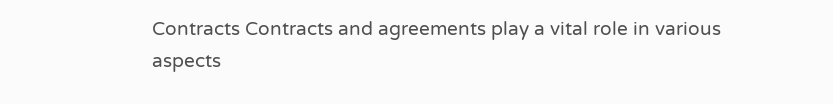Contracts Contracts and agreements play a vital role in various aspects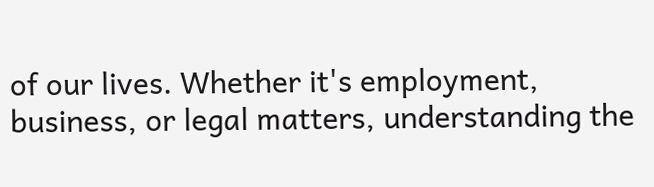of our lives. Whether it's employment, business, or legal matters, understanding the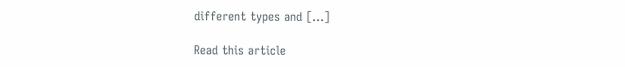different types and […]

Read this article